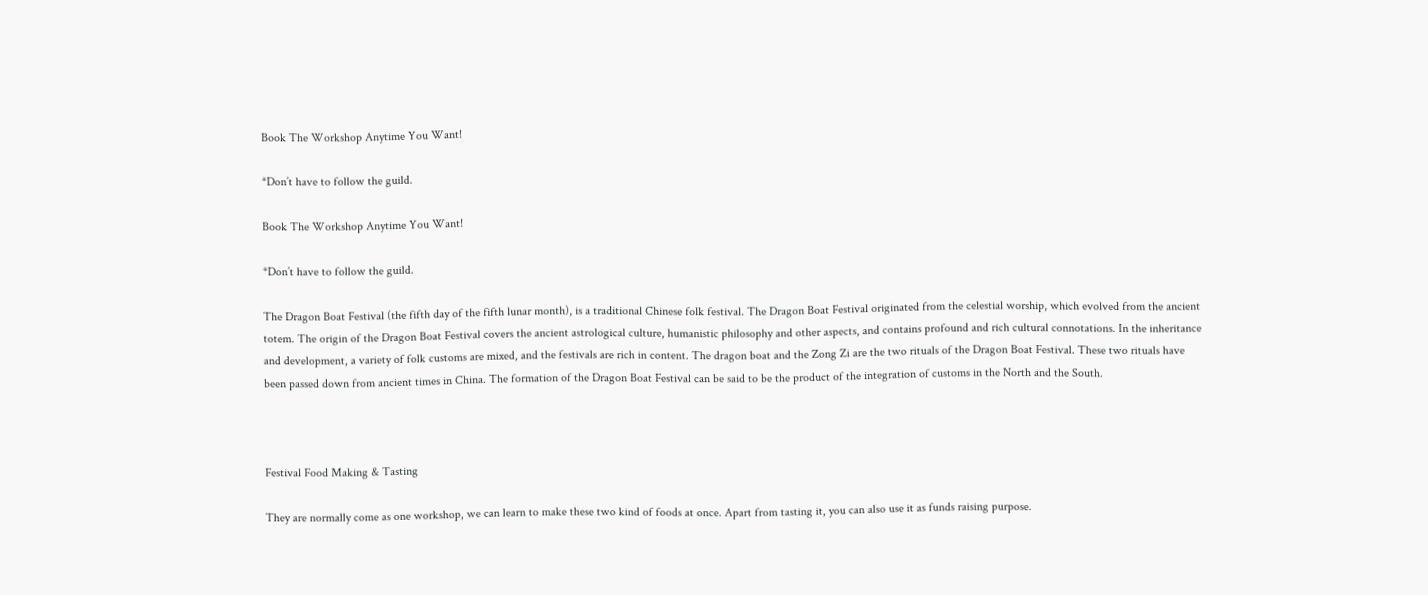Book The Workshop Anytime You Want!

*Don’t have to follow the guild.

Book The Workshop Anytime You Want!

*Don’t have to follow the guild.

The Dragon Boat Festival (the fifth day of the fifth lunar month), is a traditional Chinese folk festival. The Dragon Boat Festival originated from the celestial worship, which evolved from the ancient totem. The origin of the Dragon Boat Festival covers the ancient astrological culture, humanistic philosophy and other aspects, and contains profound and rich cultural connotations. In the inheritance and development, a variety of folk customs are mixed, and the festivals are rich in content. The dragon boat and the Zong Zi are the two rituals of the Dragon Boat Festival. These two rituals have been passed down from ancient times in China. The formation of the Dragon Boat Festival can be said to be the product of the integration of customs in the North and the South.



Festival Food Making & Tasting

They are normally come as one workshop, we can learn to make these two kind of foods at once. Apart from tasting it, you can also use it as funds raising purpose.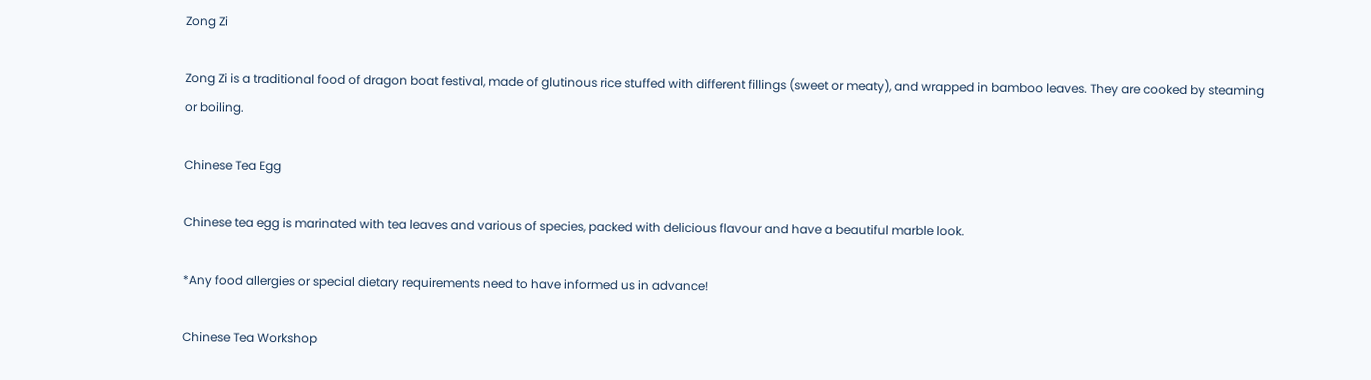Zong Zi

Zong Zi is a traditional food of dragon boat festival, made of glutinous rice stuffed with different fillings (sweet or meaty), and wrapped in bamboo leaves. They are cooked by steaming or boiling.

Chinese Tea Egg

Chinese tea egg is marinated with tea leaves and various of species, packed with delicious flavour and have a beautiful marble look.

*Any food allergies or special dietary requirements need to have informed us in advance!

Chinese Tea Workshop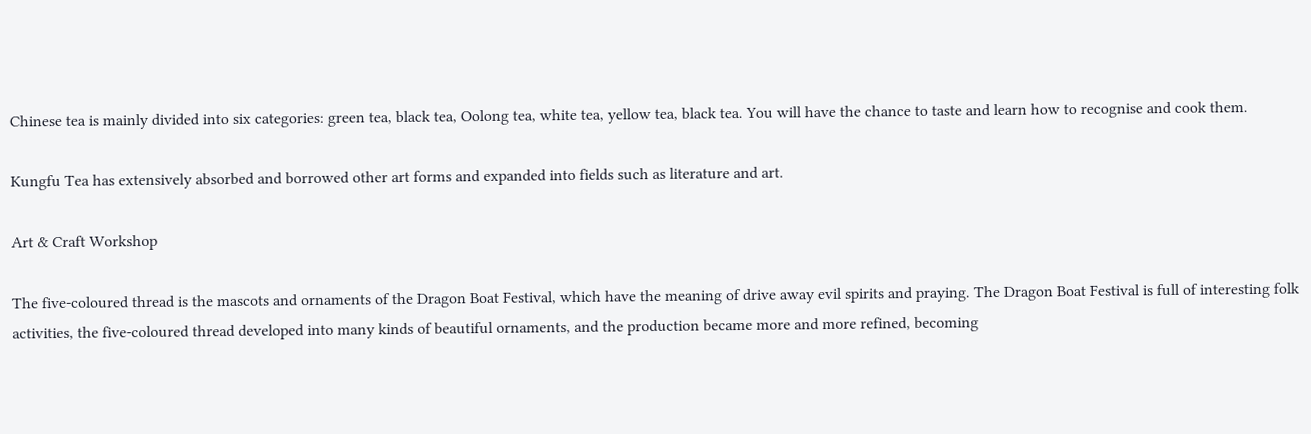Chinese tea is mainly divided into six categories: green tea, black tea, Oolong tea, white tea, yellow tea, black tea. You will have the chance to taste and learn how to recognise and cook them.

Kungfu Tea has extensively absorbed and borrowed other art forms and expanded into fields such as literature and art.

Art & Craft Workshop

The five-coloured thread is the mascots and ornaments of the Dragon Boat Festival, which have the meaning of drive away evil spirits and praying. The Dragon Boat Festival is full of interesting folk activities, the five-coloured thread developed into many kinds of beautiful ornaments, and the production became more and more refined, becoming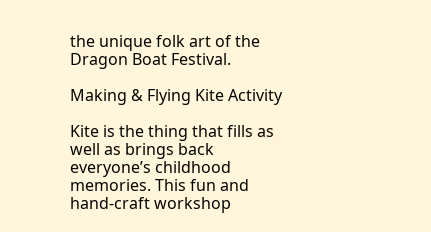the unique folk art of the Dragon Boat Festival.

Making & Flying Kite Activity

Kite is the thing that fills as well as brings back everyone’s childhood memories. This fun and hand-craft workshop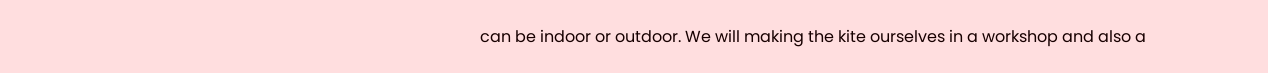can be indoor or outdoor. We will making the kite ourselves in a workshop and also a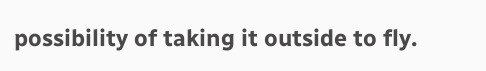possibility of taking it outside to fly.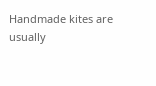Handmade kites are usually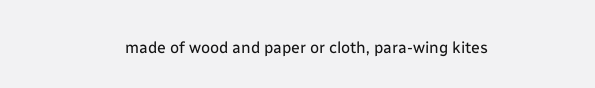made of wood and paper or cloth, para-wing kites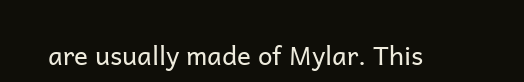are usually made of Mylar. This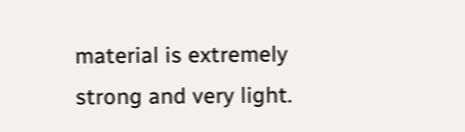material is extremely strong and very light.